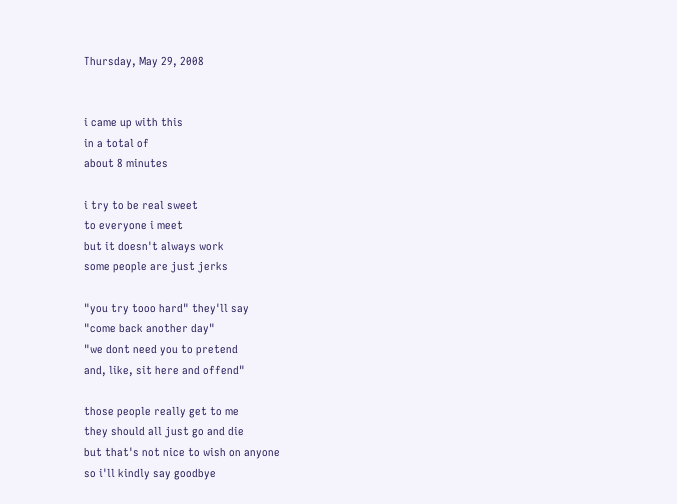Thursday, May 29, 2008


i came up with this
in a total of
about 8 minutes

i try to be real sweet
to everyone i meet
but it doesn't always work
some people are just jerks

"you try tooo hard" they'll say
"come back another day"
"we dont need you to pretend
and, like, sit here and offend"

those people really get to me
they should all just go and die
but that's not nice to wish on anyone
so i'll kindly say goodbye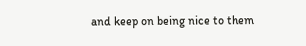and keep on being nice to them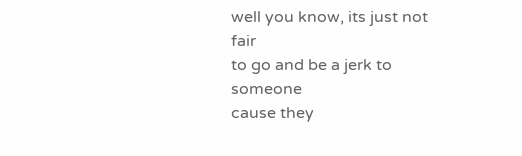well you know, its just not fair
to go and be a jerk to someone
cause they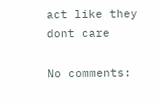act like they dont care

No comments: